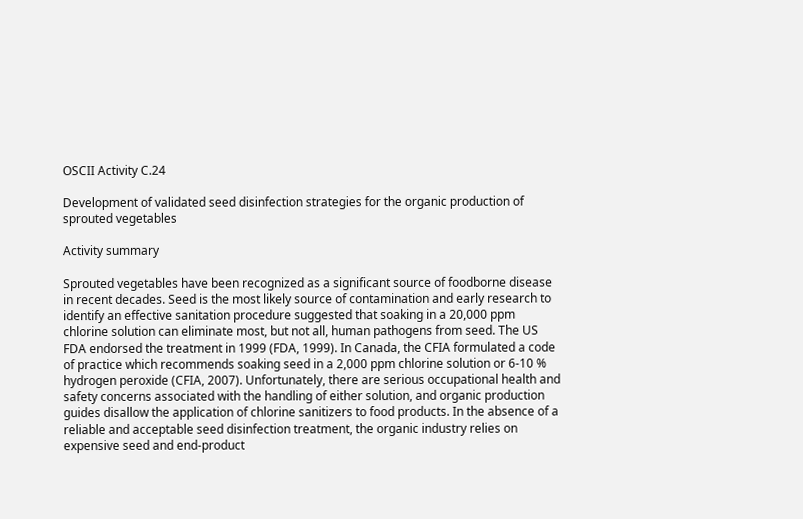OSCII Activity C.24

Development of validated seed disinfection strategies for the organic production of sprouted vegetables

Activity summary

Sprouted vegetables have been recognized as a significant source of foodborne disease in recent decades. Seed is the most likely source of contamination and early research to identify an effective sanitation procedure suggested that soaking in a 20,000 ppm chlorine solution can eliminate most, but not all, human pathogens from seed. The US FDA endorsed the treatment in 1999 (FDA, 1999). In Canada, the CFIA formulated a code of practice which recommends soaking seed in a 2,000 ppm chlorine solution or 6-10 % hydrogen peroxide (CFIA, 2007). Unfortunately, there are serious occupational health and safety concerns associated with the handling of either solution, and organic production guides disallow the application of chlorine sanitizers to food products. In the absence of a reliable and acceptable seed disinfection treatment, the organic industry relies on expensive seed and end-product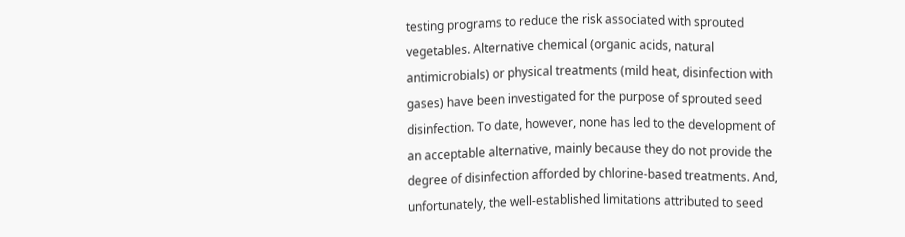testing programs to reduce the risk associated with sprouted vegetables. Alternative chemical (organic acids, natural antimicrobials) or physical treatments (mild heat, disinfection with gases) have been investigated for the purpose of sprouted seed disinfection. To date, however, none has led to the development of an acceptable alternative, mainly because they do not provide the degree of disinfection afforded by chlorine-based treatments. And, unfortunately, the well-established limitations attributed to seed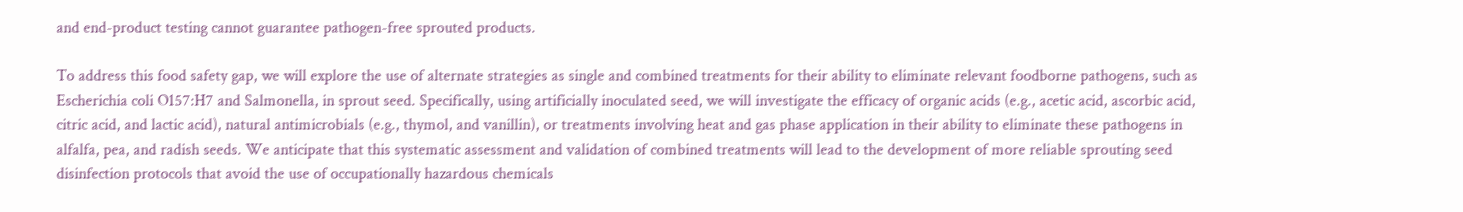and end-product testing cannot guarantee pathogen-free sprouted products.

To address this food safety gap, we will explore the use of alternate strategies as single and combined treatments for their ability to eliminate relevant foodborne pathogens, such as Escherichia coli O157:H7 and Salmonella, in sprout seed. Specifically, using artificially inoculated seed, we will investigate the efficacy of organic acids (e.g., acetic acid, ascorbic acid, citric acid, and lactic acid), natural antimicrobials (e.g., thymol, and vanillin), or treatments involving heat and gas phase application in their ability to eliminate these pathogens in alfalfa, pea, and radish seeds. We anticipate that this systematic assessment and validation of combined treatments will lead to the development of more reliable sprouting seed disinfection protocols that avoid the use of occupationally hazardous chemicals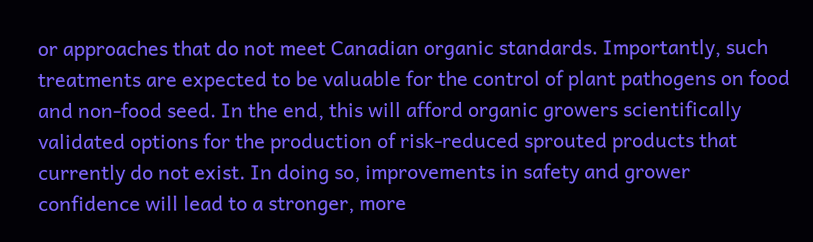or approaches that do not meet Canadian organic standards. Importantly, such treatments are expected to be valuable for the control of plant pathogens on food and non-food seed. In the end, this will afford organic growers scientifically validated options for the production of risk-reduced sprouted products that currently do not exist. In doing so, improvements in safety and grower confidence will lead to a stronger, more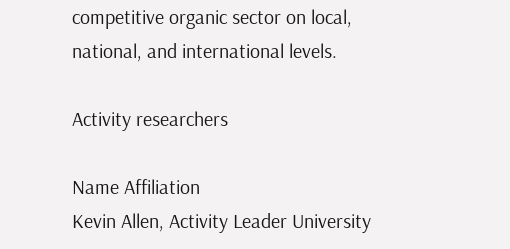competitive organic sector on local, national, and international levels.

Activity researchers

Name Affiliation
Kevin Allen, Activity Leader University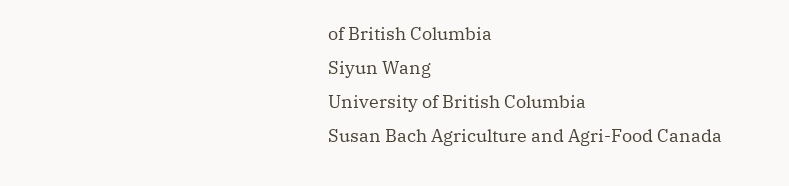of British Columbia
Siyun Wang
University of British Columbia
Susan Bach Agriculture and Agri-Food Canada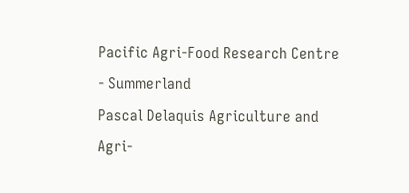Pacific Agri-Food Research Centre - Summerland
Pascal Delaquis Agriculture and Agri-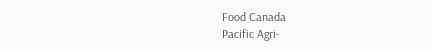Food Canada
Pacific Agri-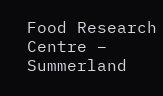Food Research Centre – Summerland